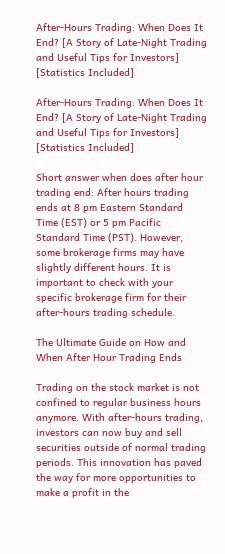After-Hours Trading: When Does It End? [A Story of Late-Night Trading and Useful Tips for Investors] [Statistics Included]

After-Hours Trading: When Does It End? [A Story of Late-Night Trading and Useful Tips for Investors] [Statistics Included]

Short answer when does after hour trading end: After hours trading ends at 8 pm Eastern Standard Time (EST) or 5 pm Pacific Standard Time (PST). However, some brokerage firms may have slightly different hours. It is important to check with your specific brokerage firm for their after-hours trading schedule.

The Ultimate Guide on How and When After Hour Trading Ends

Trading on the stock market is not confined to regular business hours anymore. With after-hours trading, investors can now buy and sell securities outside of normal trading periods. This innovation has paved the way for more opportunities to make a profit in the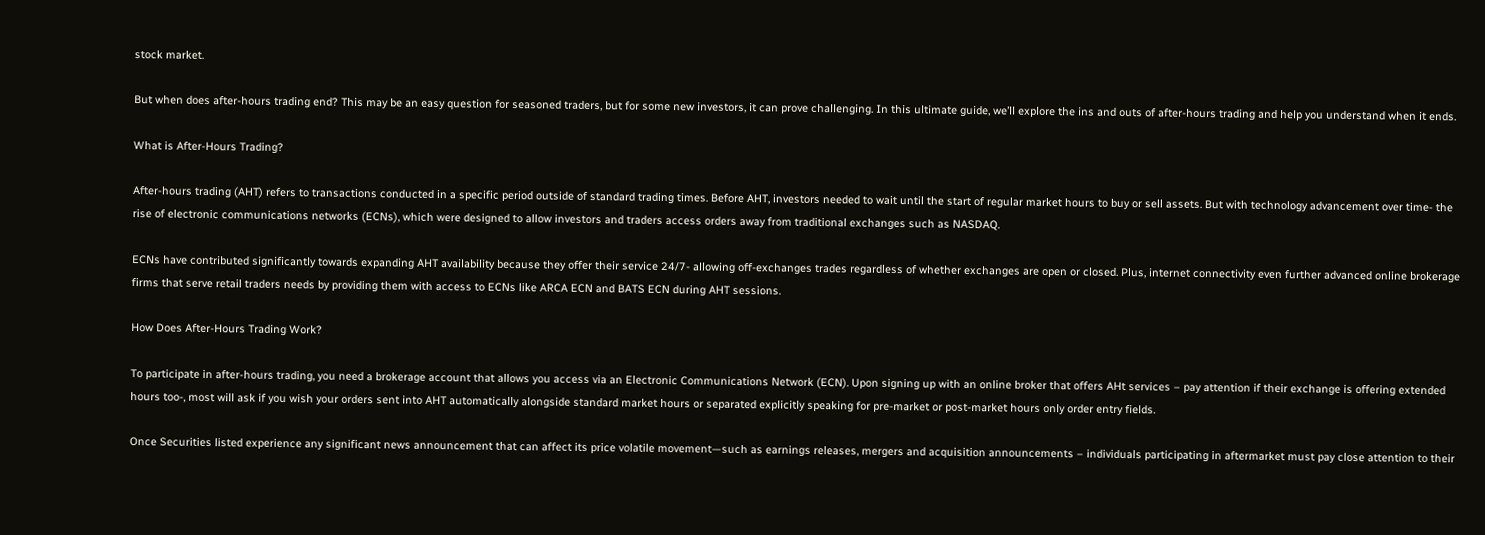stock market.

But when does after-hours trading end? This may be an easy question for seasoned traders, but for some new investors, it can prove challenging. In this ultimate guide, we’ll explore the ins and outs of after-hours trading and help you understand when it ends.

What is After-Hours Trading?

After-hours trading (AHT) refers to transactions conducted in a specific period outside of standard trading times. Before AHT, investors needed to wait until the start of regular market hours to buy or sell assets. But with technology advancement over time- the rise of electronic communications networks (ECNs), which were designed to allow investors and traders access orders away from traditional exchanges such as NASDAQ.

ECNs have contributed significantly towards expanding AHT availability because they offer their service 24/7- allowing off-exchanges trades regardless of whether exchanges are open or closed. Plus, internet connectivity even further advanced online brokerage firms that serve retail traders needs by providing them with access to ECNs like ARCA ECN and BATS ECN during AHT sessions.

How Does After-Hours Trading Work?

To participate in after-hours trading, you need a brokerage account that allows you access via an Electronic Communications Network (ECN). Upon signing up with an online broker that offers AHt services – pay attention if their exchange is offering extended hours too-, most will ask if you wish your orders sent into AHT automatically alongside standard market hours or separated explicitly speaking for pre-market or post-market hours only order entry fields.

Once Securities listed experience any significant news announcement that can affect its price volatile movement—such as earnings releases, mergers and acquisition announcements – individuals participating in aftermarket must pay close attention to their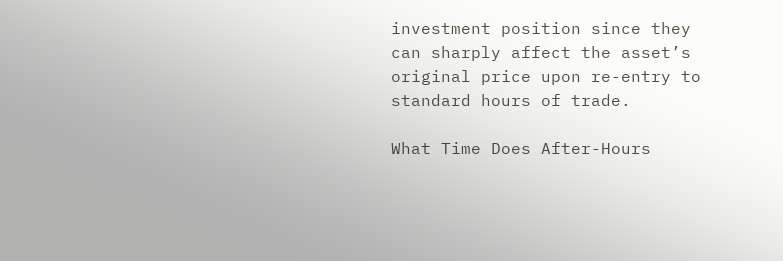investment position since they can sharply affect the asset’s original price upon re-entry to standard hours of trade.

What Time Does After-Hours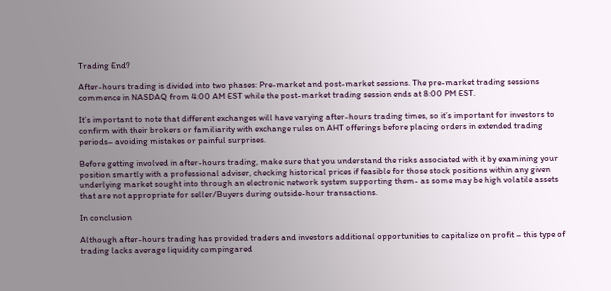Trading End?

After-hours trading is divided into two phases: Pre-market and post-market sessions. The pre-market trading sessions commence in NASDAQ from 4:00 AM EST while the post-market trading session ends at 8:00 PM EST.

It’s important to note that different exchanges will have varying after-hours trading times, so it’s important for investors to confirm with their brokers or familiarity with exchange rules on AHT offerings before placing orders in extended trading periods– avoiding mistakes or painful surprises.

Before getting involved in after-hours trading, make sure that you understand the risks associated with it by examining your position smartly with a professional adviser, checking historical prices if feasible for those stock positions within any given underlying market sought into through an electronic network system supporting them- as some may be high volatile assets that are not appropriate for seller/Buyers during outside-hour transactions.

In conclusion

Although after-hours trading has provided traders and investors additional opportunities to capitalize on profit – this type of trading lacks average liquidity compingared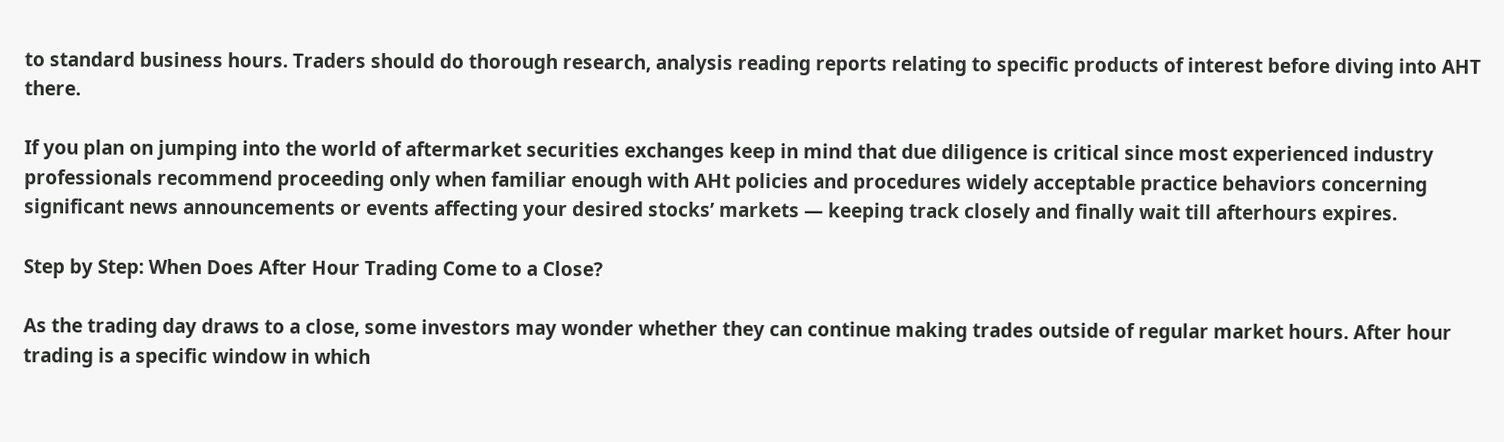to standard business hours. Traders should do thorough research, analysis reading reports relating to specific products of interest before diving into AHT there.

If you plan on jumping into the world of aftermarket securities exchanges keep in mind that due diligence is critical since most experienced industry professionals recommend proceeding only when familiar enough with AHt policies and procedures widely acceptable practice behaviors concerning significant news announcements or events affecting your desired stocks’ markets — keeping track closely and finally wait till afterhours expires.

Step by Step: When Does After Hour Trading Come to a Close?

As the trading day draws to a close, some investors may wonder whether they can continue making trades outside of regular market hours. After hour trading is a specific window in which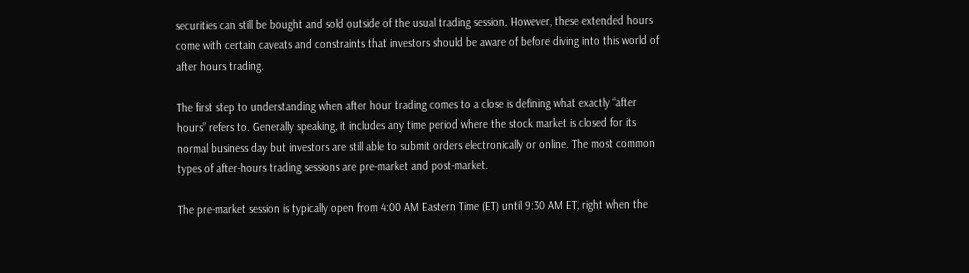securities can still be bought and sold outside of the usual trading session. However, these extended hours come with certain caveats and constraints that investors should be aware of before diving into this world of after hours trading.

The first step to understanding when after hour trading comes to a close is defining what exactly “after hours” refers to. Generally speaking, it includes any time period where the stock market is closed for its normal business day but investors are still able to submit orders electronically or online. The most common types of after-hours trading sessions are pre-market and post-market.

The pre-market session is typically open from 4:00 AM Eastern Time (ET) until 9:30 AM ET, right when the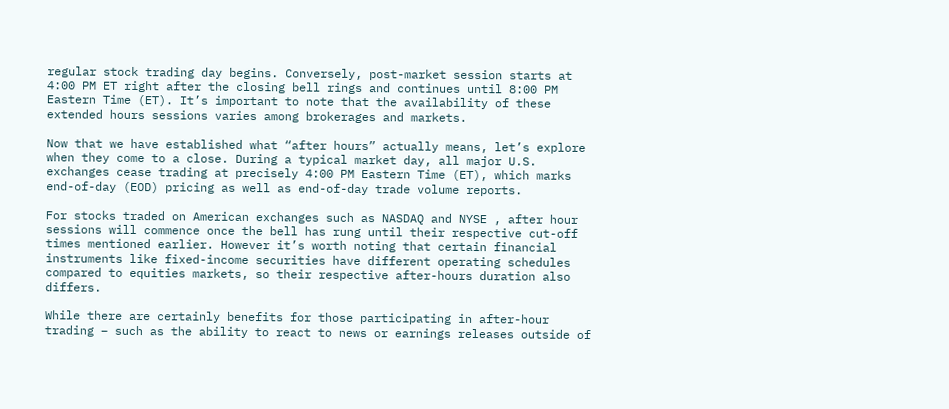regular stock trading day begins. Conversely, post-market session starts at 4:00 PM ET right after the closing bell rings and continues until 8:00 PM Eastern Time (ET). It’s important to note that the availability of these extended hours sessions varies among brokerages and markets.

Now that we have established what “after hours” actually means, let’s explore when they come to a close. During a typical market day, all major U.S. exchanges cease trading at precisely 4:00 PM Eastern Time (ET), which marks end-of-day (EOD) pricing as well as end-of-day trade volume reports.

For stocks traded on American exchanges such as NASDAQ and NYSE , after hour sessions will commence once the bell has rung until their respective cut-off times mentioned earlier. However it’s worth noting that certain financial instruments like fixed-income securities have different operating schedules compared to equities markets, so their respective after-hours duration also differs.

While there are certainly benefits for those participating in after-hour trading – such as the ability to react to news or earnings releases outside of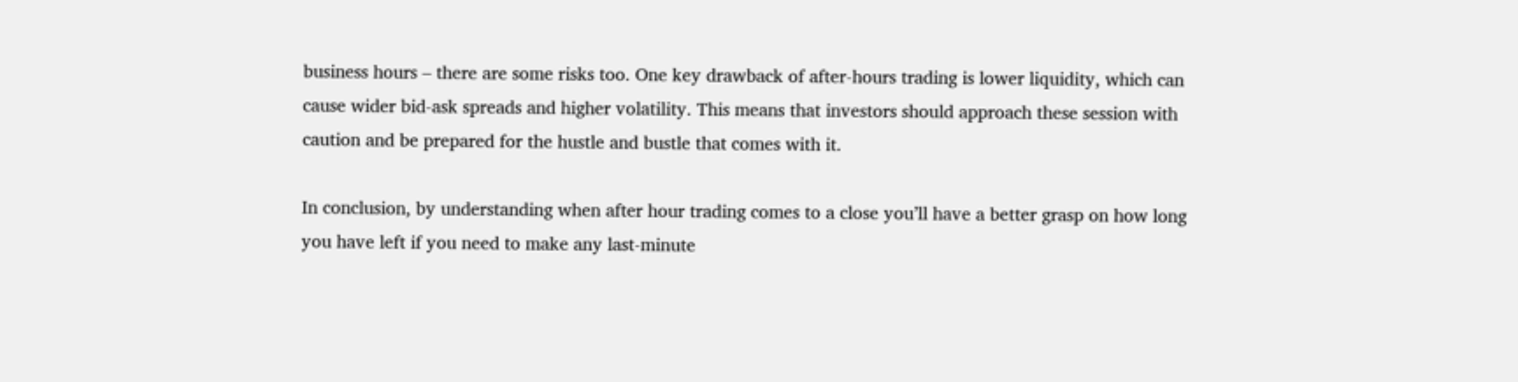business hours – there are some risks too. One key drawback of after-hours trading is lower liquidity, which can cause wider bid-ask spreads and higher volatility. This means that investors should approach these session with caution and be prepared for the hustle and bustle that comes with it.

In conclusion, by understanding when after hour trading comes to a close you’ll have a better grasp on how long you have left if you need to make any last-minute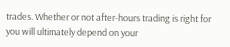trades. Whether or not after-hours trading is right for you will ultimately depend on your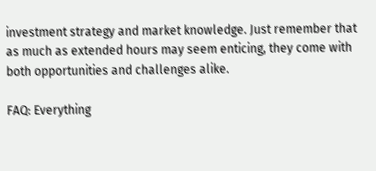investment strategy and market knowledge. Just remember that as much as extended hours may seem enticing, they come with both opportunities and challenges alike.

FAQ: Everything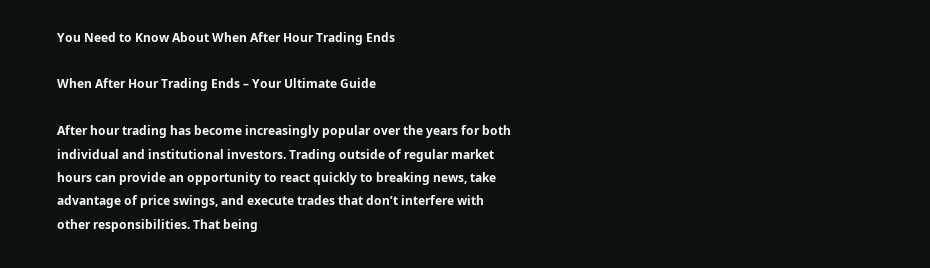You Need to Know About When After Hour Trading Ends

When After Hour Trading Ends – Your Ultimate Guide

After hour trading has become increasingly popular over the years for both individual and institutional investors. Trading outside of regular market hours can provide an opportunity to react quickly to breaking news, take advantage of price swings, and execute trades that don’t interfere with other responsibilities. That being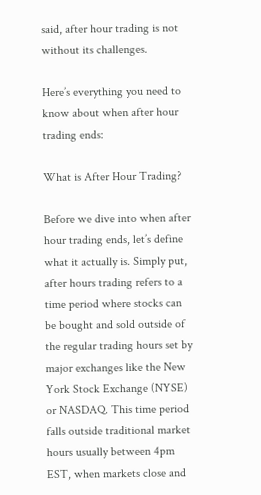said, after hour trading is not without its challenges.

Here’s everything you need to know about when after hour trading ends:

What is After Hour Trading?

Before we dive into when after hour trading ends, let’s define what it actually is. Simply put, after hours trading refers to a time period where stocks can be bought and sold outside of the regular trading hours set by major exchanges like the New York Stock Exchange (NYSE) or NASDAQ. This time period falls outside traditional market hours usually between 4pm EST, when markets close and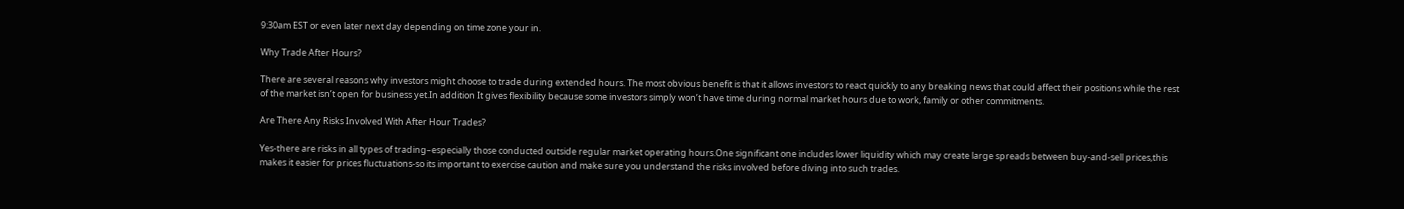9:30am EST or even later next day depending on time zone your in.

Why Trade After Hours?

There are several reasons why investors might choose to trade during extended hours. The most obvious benefit is that it allows investors to react quickly to any breaking news that could affect their positions while the rest of the market isn’t open for business yet.In addition It gives flexibility because some investors simply won’t have time during normal market hours due to work, family or other commitments.

Are There Any Risks Involved With After Hour Trades?

Yes-there are risks in all types of trading–especially those conducted outside regular market operating hours.One significant one includes lower liquidity which may create large spreads between buy-and-sell prices,this makes it easier for prices fluctuations-so its important to exercise caution and make sure you understand the risks involved before diving into such trades.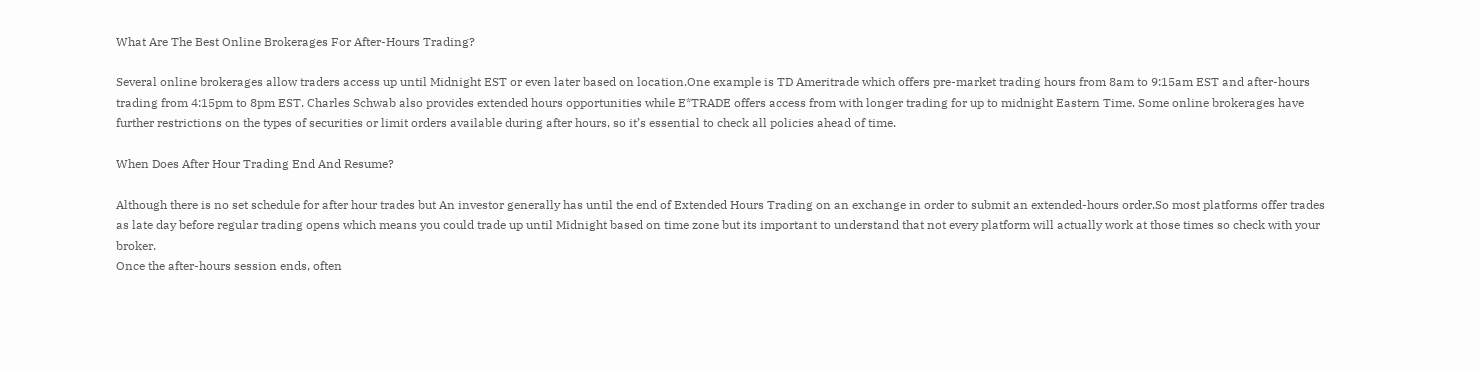What Are The Best Online Brokerages For After-Hours Trading?

Several online brokerages allow traders access up until Midnight EST or even later based on location.One example is TD Ameritrade which offers pre-market trading hours from 8am to 9:15am EST and after-hours trading from 4:15pm to 8pm EST. Charles Schwab also provides extended hours opportunities while E*TRADE offers access from with longer trading for up to midnight Eastern Time. Some online brokerages have further restrictions on the types of securities or limit orders available during after hours, so it’s essential to check all policies ahead of time.

When Does After Hour Trading End And Resume?

Although there is no set schedule for after hour trades but An investor generally has until the end of Extended Hours Trading on an exchange in order to submit an extended-hours order.So most platforms offer trades as late day before regular trading opens which means you could trade up until Midnight based on time zone but its important to understand that not every platform will actually work at those times so check with your broker.
Once the after-hours session ends, often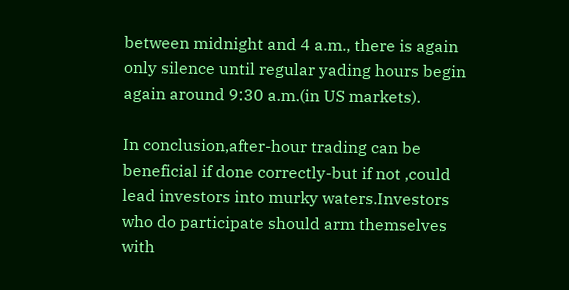between midnight and 4 a.m., there is again only silence until regular yading hours begin again around 9:30 a.m.(in US markets).

In conclusion,after-hour trading can be beneficial if done correctly-but if not ,could lead investors into murky waters.Investors who do participate should arm themselves with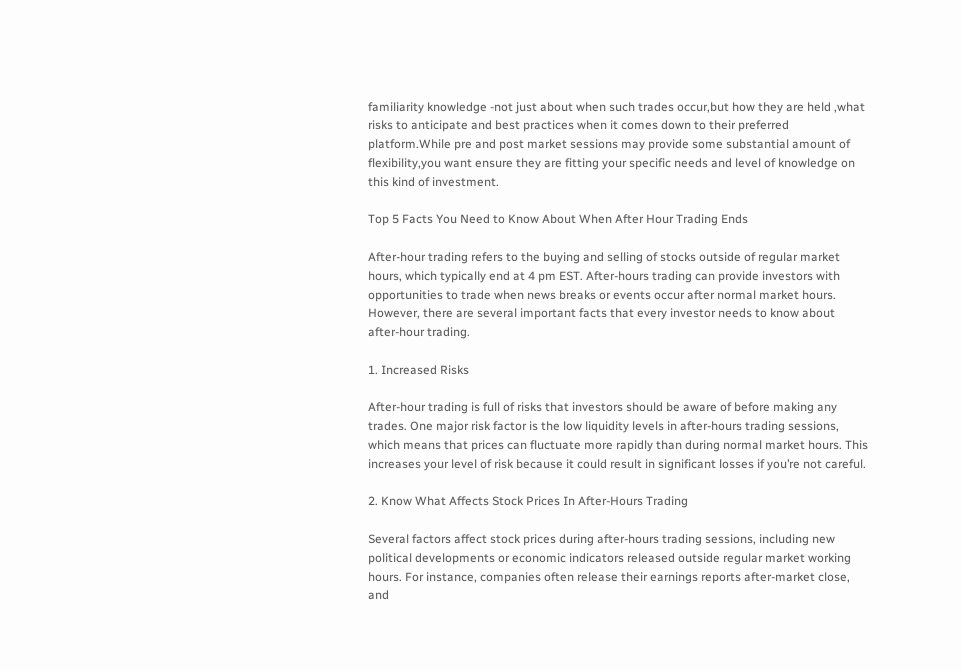familiarity knowledge -not just about when such trades occur,but how they are held ,what risks to anticipate and best practices when it comes down to their preferred platform.While pre and post market sessions may provide some substantial amount of flexibility,you want ensure they are fitting your specific needs and level of knowledge on this kind of investment.

Top 5 Facts You Need to Know About When After Hour Trading Ends

After-hour trading refers to the buying and selling of stocks outside of regular market hours, which typically end at 4 pm EST. After-hours trading can provide investors with opportunities to trade when news breaks or events occur after normal market hours. However, there are several important facts that every investor needs to know about after-hour trading.

1. Increased Risks

After-hour trading is full of risks that investors should be aware of before making any trades. One major risk factor is the low liquidity levels in after-hours trading sessions, which means that prices can fluctuate more rapidly than during normal market hours. This increases your level of risk because it could result in significant losses if you’re not careful.

2. Know What Affects Stock Prices In After-Hours Trading

Several factors affect stock prices during after-hours trading sessions, including new political developments or economic indicators released outside regular market working hours. For instance, companies often release their earnings reports after-market close, and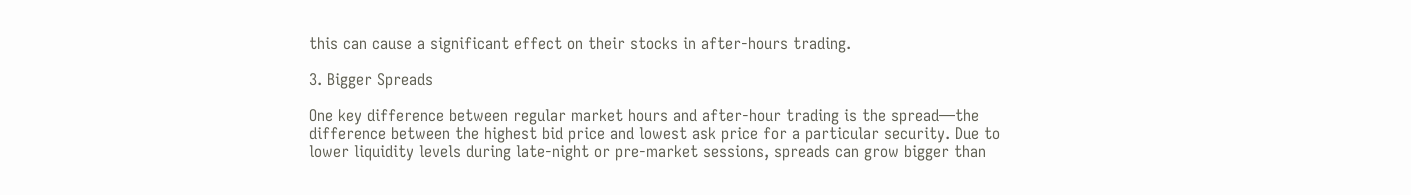this can cause a significant effect on their stocks in after-hours trading.

3. Bigger Spreads

One key difference between regular market hours and after-hour trading is the spread—the difference between the highest bid price and lowest ask price for a particular security. Due to lower liquidity levels during late-night or pre-market sessions, spreads can grow bigger than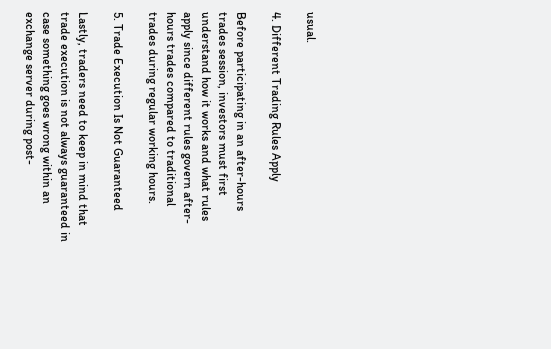usual.

4. Different Trading Rules Apply

Before participating in an after-hours trades session, investors must first understand how it works and what rules apply since different rules govern after-hours trades compared to traditional trades during regular working hours.

5. Trade Execution Is Not Guaranteed

Lastly, traders need to keep in mind that trade execution is not always guaranteed in case something goes wrong within an exchange server during post-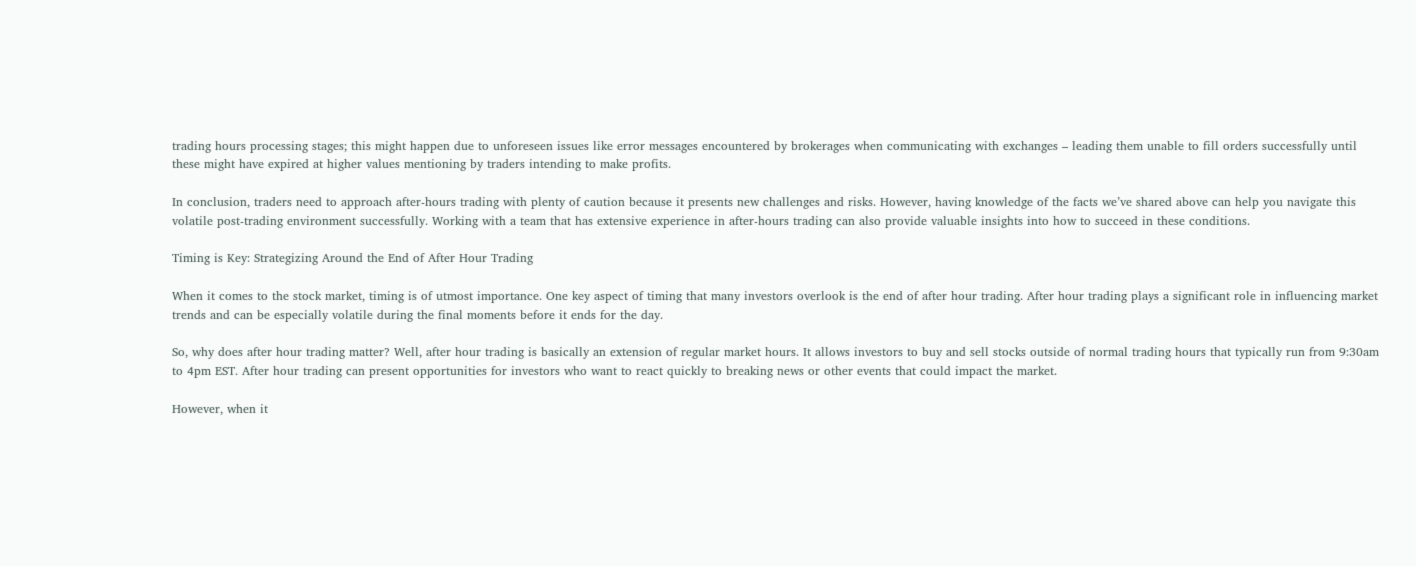trading hours processing stages; this might happen due to unforeseen issues like error messages encountered by brokerages when communicating with exchanges – leading them unable to fill orders successfully until these might have expired at higher values mentioning by traders intending to make profits.

In conclusion, traders need to approach after-hours trading with plenty of caution because it presents new challenges and risks. However, having knowledge of the facts we’ve shared above can help you navigate this volatile post-trading environment successfully. Working with a team that has extensive experience in after-hours trading can also provide valuable insights into how to succeed in these conditions.

Timing is Key: Strategizing Around the End of After Hour Trading

When it comes to the stock market, timing is of utmost importance. One key aspect of timing that many investors overlook is the end of after hour trading. After hour trading plays a significant role in influencing market trends and can be especially volatile during the final moments before it ends for the day.

So, why does after hour trading matter? Well, after hour trading is basically an extension of regular market hours. It allows investors to buy and sell stocks outside of normal trading hours that typically run from 9:30am to 4pm EST. After hour trading can present opportunities for investors who want to react quickly to breaking news or other events that could impact the market.

However, when it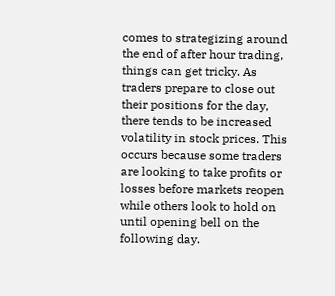comes to strategizing around the end of after hour trading, things can get tricky. As traders prepare to close out their positions for the day, there tends to be increased volatility in stock prices. This occurs because some traders are looking to take profits or losses before markets reopen while others look to hold on until opening bell on the following day.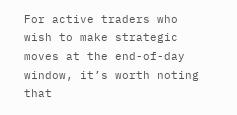For active traders who wish to make strategic moves at the end-of-day window, it’s worth noting that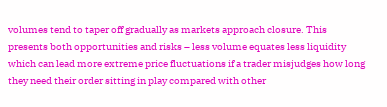volumes tend to taper off gradually as markets approach closure. This presents both opportunities and risks – less volume equates less liquidity which can lead more extreme price fluctuations if a trader misjudges how long they need their order sitting in play compared with other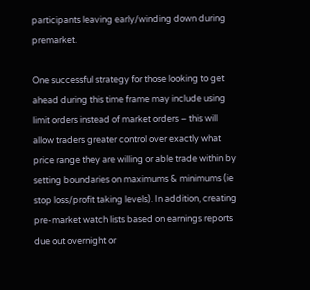participants leaving early/winding down during premarket.

One successful strategy for those looking to get ahead during this time frame may include using limit orders instead of market orders – this will allow traders greater control over exactly what price range they are willing or able trade within by setting boundaries on maximums & minimums (ie stop loss/profit taking levels). In addition, creating pre-market watch lists based on earnings reports due out overnight or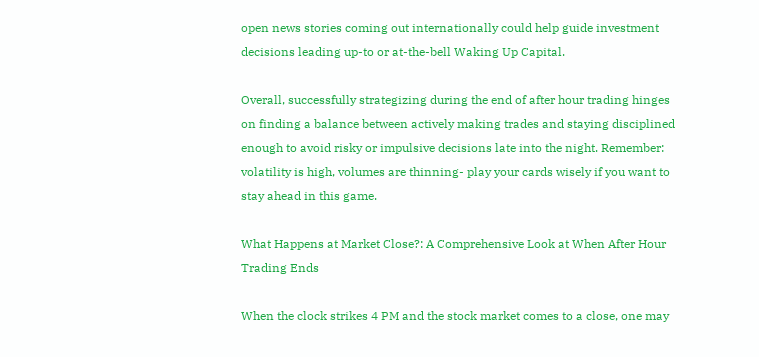open news stories coming out internationally could help guide investment decisions leading up-to or at-the-bell Waking Up Capital.

Overall, successfully strategizing during the end of after hour trading hinges on finding a balance between actively making trades and staying disciplined enough to avoid risky or impulsive decisions late into the night. Remember: volatility is high, volumes are thinning- play your cards wisely if you want to stay ahead in this game.

What Happens at Market Close?: A Comprehensive Look at When After Hour Trading Ends

When the clock strikes 4 PM and the stock market comes to a close, one may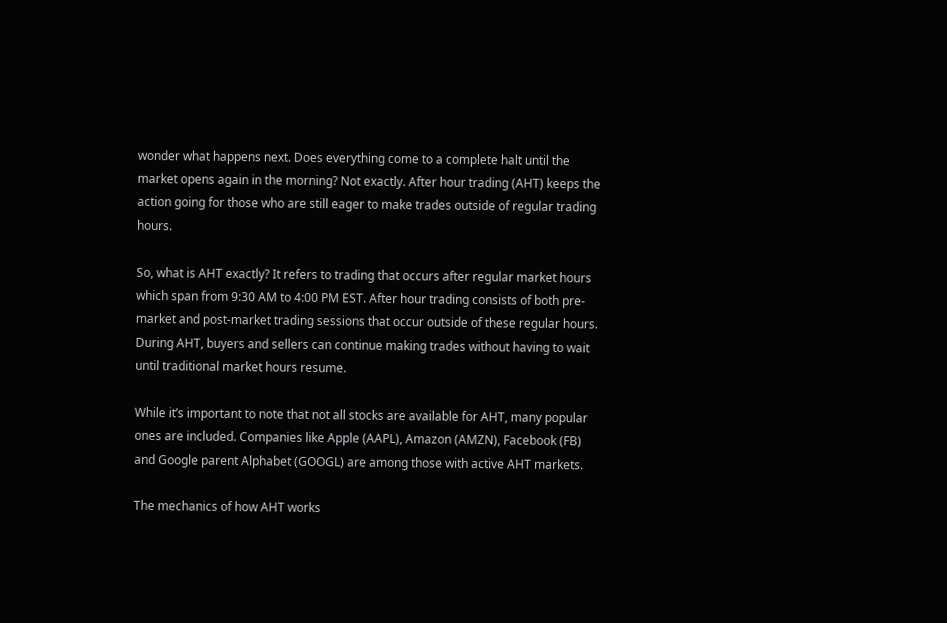wonder what happens next. Does everything come to a complete halt until the market opens again in the morning? Not exactly. After hour trading (AHT) keeps the action going for those who are still eager to make trades outside of regular trading hours.

So, what is AHT exactly? It refers to trading that occurs after regular market hours which span from 9:30 AM to 4:00 PM EST. After hour trading consists of both pre-market and post-market trading sessions that occur outside of these regular hours. During AHT, buyers and sellers can continue making trades without having to wait until traditional market hours resume.

While it’s important to note that not all stocks are available for AHT, many popular ones are included. Companies like Apple (AAPL), Amazon (AMZN), Facebook (FB) and Google parent Alphabet (GOOGL) are among those with active AHT markets.

The mechanics of how AHT works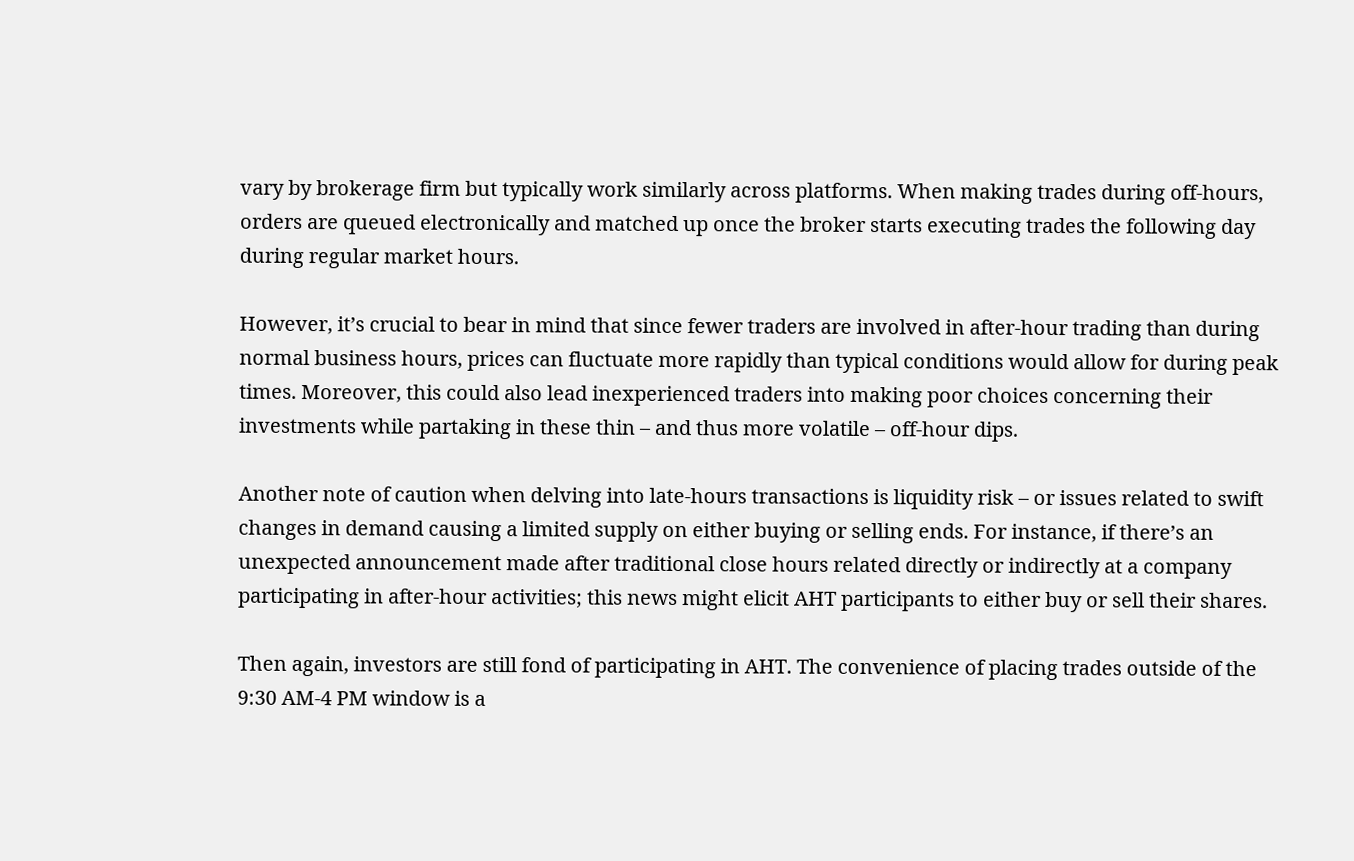vary by brokerage firm but typically work similarly across platforms. When making trades during off-hours, orders are queued electronically and matched up once the broker starts executing trades the following day during regular market hours.

However, it’s crucial to bear in mind that since fewer traders are involved in after-hour trading than during normal business hours, prices can fluctuate more rapidly than typical conditions would allow for during peak times. Moreover, this could also lead inexperienced traders into making poor choices concerning their investments while partaking in these thin – and thus more volatile – off-hour dips.

Another note of caution when delving into late-hours transactions is liquidity risk – or issues related to swift changes in demand causing a limited supply on either buying or selling ends. For instance, if there’s an unexpected announcement made after traditional close hours related directly or indirectly at a company participating in after-hour activities; this news might elicit AHT participants to either buy or sell their shares.

Then again, investors are still fond of participating in AHT. The convenience of placing trades outside of the 9:30 AM-4 PM window is a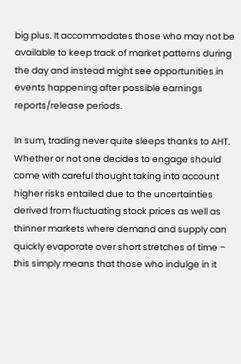big plus. It accommodates those who may not be available to keep track of market patterns during the day and instead might see opportunities in events happening after possible earnings reports/release periods.

In sum, trading never quite sleeps thanks to AHT. Whether or not one decides to engage should come with careful thought taking into account higher risks entailed due to the uncertainties derived from fluctuating stock prices as well as thinner markets where demand and supply can quickly evaporate over short stretches of time – this simply means that those who indulge in it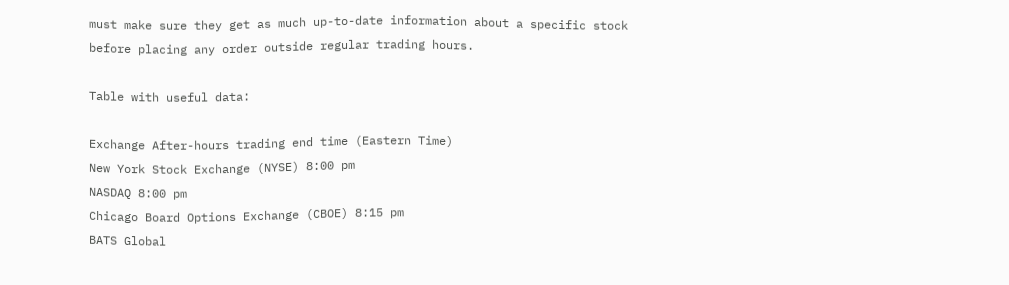must make sure they get as much up-to-date information about a specific stock before placing any order outside regular trading hours.

Table with useful data:

Exchange After-hours trading end time (Eastern Time)
New York Stock Exchange (NYSE) 8:00 pm
NASDAQ 8:00 pm
Chicago Board Options Exchange (CBOE) 8:15 pm
BATS Global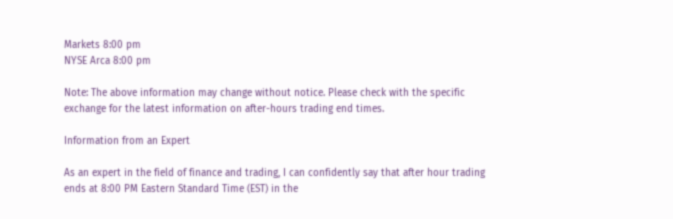Markets 8:00 pm
NYSE Arca 8:00 pm

Note: The above information may change without notice. Please check with the specific exchange for the latest information on after-hours trading end times.

Information from an Expert

As an expert in the field of finance and trading, I can confidently say that after hour trading ends at 8:00 PM Eastern Standard Time (EST) in the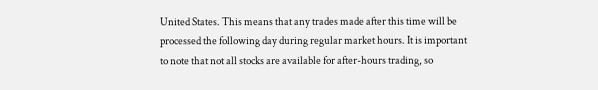United States. This means that any trades made after this time will be processed the following day during regular market hours. It is important to note that not all stocks are available for after-hours trading, so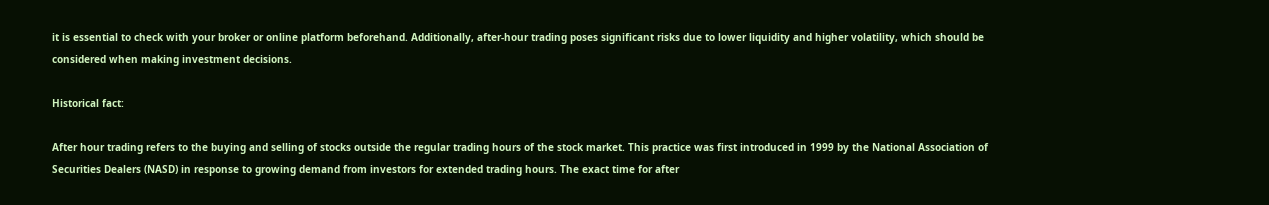it is essential to check with your broker or online platform beforehand. Additionally, after-hour trading poses significant risks due to lower liquidity and higher volatility, which should be considered when making investment decisions.

Historical fact:

After hour trading refers to the buying and selling of stocks outside the regular trading hours of the stock market. This practice was first introduced in 1999 by the National Association of Securities Dealers (NASD) in response to growing demand from investors for extended trading hours. The exact time for after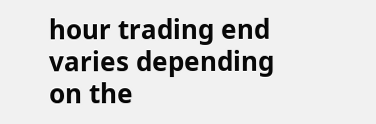hour trading end varies depending on the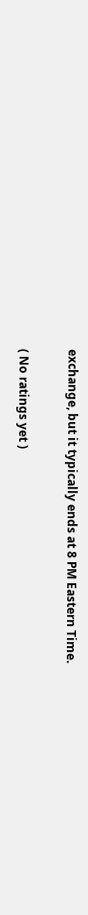exchange, but it typically ends at 8 PM Eastern Time.

( No ratings yet )